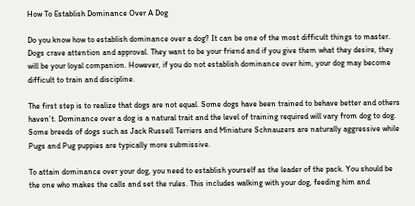How To Establish Dominance Over A Dog

Do you know how to establish dominance over a dog? It can be one of the most difficult things to master. Dogs crave attention and approval. They want to be your friend and if you give them what they desire, they will be your loyal companion. However, if you do not establish dominance over him, your dog may become difficult to train and discipline.

The first step is to realize that dogs are not equal. Some dogs have been trained to behave better and others haven’t. Dominance over a dog is a natural trait and the level of training required will vary from dog to dog. Some breeds of dogs such as Jack Russell Terriers and Miniature Schnauzers are naturally aggressive while Pugs and Pug puppies are typically more submissive.

To attain dominance over your dog, you need to establish yourself as the leader of the pack. You should be the one who makes the calls and set the rules. This includes walking with your dog, feeding him and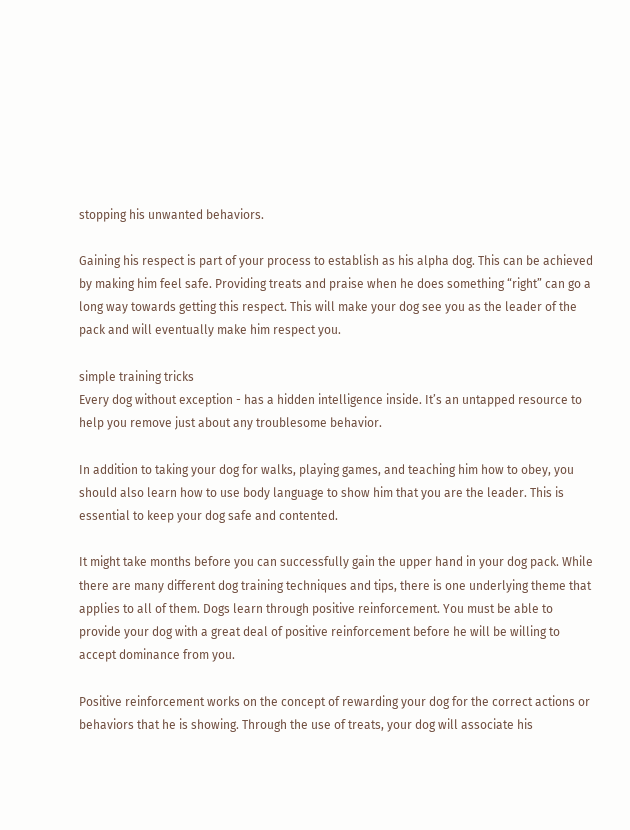stopping his unwanted behaviors.

Gaining his respect is part of your process to establish as his alpha dog. This can be achieved by making him feel safe. Providing treats and praise when he does something “right” can go a long way towards getting this respect. This will make your dog see you as the leader of the pack and will eventually make him respect you.

simple training tricks
Every dog without exception - has a hidden intelligence inside. It’s an untapped resource to help you remove just about any troublesome behavior.

In addition to taking your dog for walks, playing games, and teaching him how to obey, you should also learn how to use body language to show him that you are the leader. This is essential to keep your dog safe and contented.

It might take months before you can successfully gain the upper hand in your dog pack. While there are many different dog training techniques and tips, there is one underlying theme that applies to all of them. Dogs learn through positive reinforcement. You must be able to provide your dog with a great deal of positive reinforcement before he will be willing to accept dominance from you.

Positive reinforcement works on the concept of rewarding your dog for the correct actions or behaviors that he is showing. Through the use of treats, your dog will associate his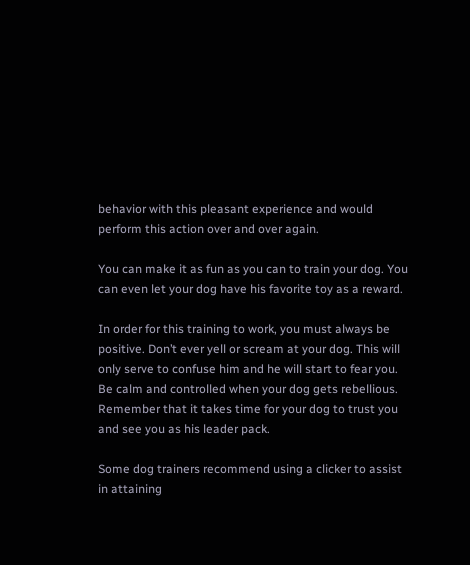behavior with this pleasant experience and would perform this action over and over again.

You can make it as fun as you can to train your dog. You can even let your dog have his favorite toy as a reward.

In order for this training to work, you must always be positive. Don’t ever yell or scream at your dog. This will only serve to confuse him and he will start to fear you. Be calm and controlled when your dog gets rebellious. Remember that it takes time for your dog to trust you and see you as his leader pack.

Some dog trainers recommend using a clicker to assist in attaining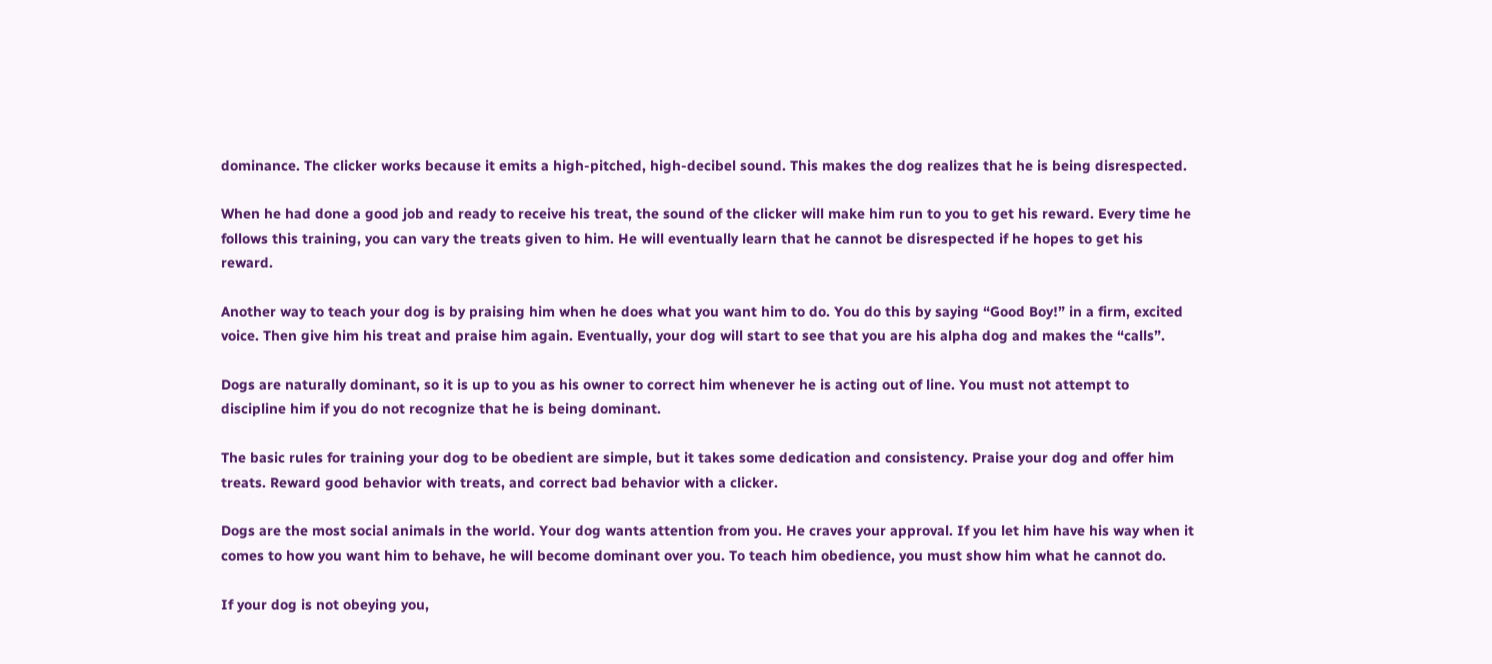dominance. The clicker works because it emits a high-pitched, high-decibel sound. This makes the dog realizes that he is being disrespected.

When he had done a good job and ready to receive his treat, the sound of the clicker will make him run to you to get his reward. Every time he follows this training, you can vary the treats given to him. He will eventually learn that he cannot be disrespected if he hopes to get his reward.

Another way to teach your dog is by praising him when he does what you want him to do. You do this by saying “Good Boy!” in a firm, excited voice. Then give him his treat and praise him again. Eventually, your dog will start to see that you are his alpha dog and makes the “calls”.

Dogs are naturally dominant, so it is up to you as his owner to correct him whenever he is acting out of line. You must not attempt to discipline him if you do not recognize that he is being dominant.

The basic rules for training your dog to be obedient are simple, but it takes some dedication and consistency. Praise your dog and offer him treats. Reward good behavior with treats, and correct bad behavior with a clicker.

Dogs are the most social animals in the world. Your dog wants attention from you. He craves your approval. If you let him have his way when it comes to how you want him to behave, he will become dominant over you. To teach him obedience, you must show him what he cannot do.

If your dog is not obeying you,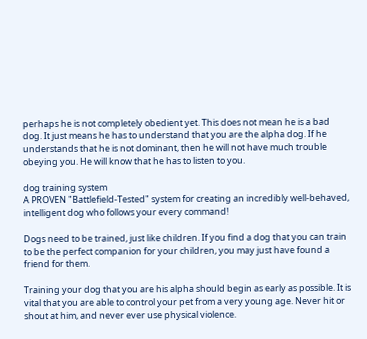perhaps he is not completely obedient yet. This does not mean he is a bad dog. It just means he has to understand that you are the alpha dog. If he understands that he is not dominant, then he will not have much trouble obeying you. He will know that he has to listen to you.

dog training system
A PROVEN "Battlefield-Tested" system for creating an incredibly well-behaved, intelligent dog who follows your every command!

Dogs need to be trained, just like children. If you find a dog that you can train to be the perfect companion for your children, you may just have found a friend for them.

Training your dog that you are his alpha should begin as early as possible. It is vital that you are able to control your pet from a very young age. Never hit or shout at him, and never ever use physical violence.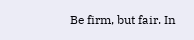Be firm, but fair. In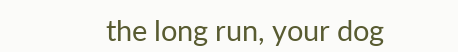the long run, your dog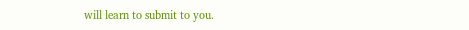will learn to submit to you.